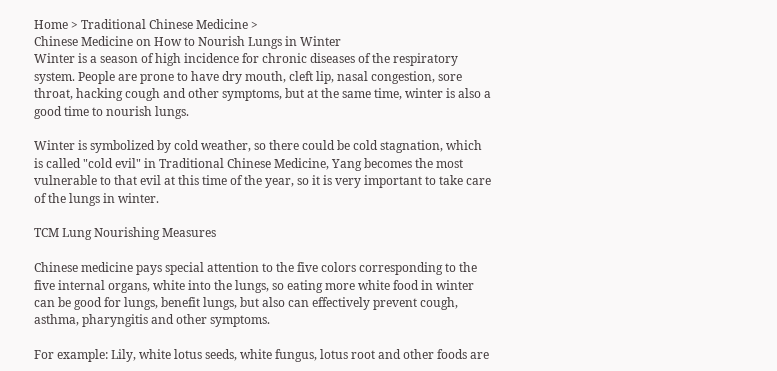Home > Traditional Chinese Medicine >
Chinese Medicine on How to Nourish Lungs in Winter
Winter is a season of high incidence for chronic diseases of the respiratory system. People are prone to have dry mouth, cleft lip, nasal congestion, sore throat, hacking cough and other symptoms, but at the same time, winter is also a good time to nourish lungs.

Winter is symbolized by cold weather, so there could be cold stagnation, which is called "cold evil" in Traditional Chinese Medicine, Yang becomes the most vulnerable to that evil at this time of the year, so it is very important to take care of the lungs in winter.

TCM Lung Nourishing Measures

Chinese medicine pays special attention to the five colors corresponding to the five internal organs, white into the lungs, so eating more white food in winter can be good for lungs, benefit lungs, but also can effectively prevent cough, asthma, pharyngitis and other symptoms.

For example: Lily, white lotus seeds, white fungus, lotus root and other foods are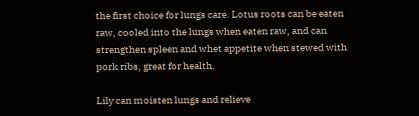the first choice for lungs care. Lotus roots can be eaten raw, cooled into the lungs when eaten raw, and can strengthen spleen and whet appetite when stewed with pork ribs, great for health.

Lily can moisten lungs and relieve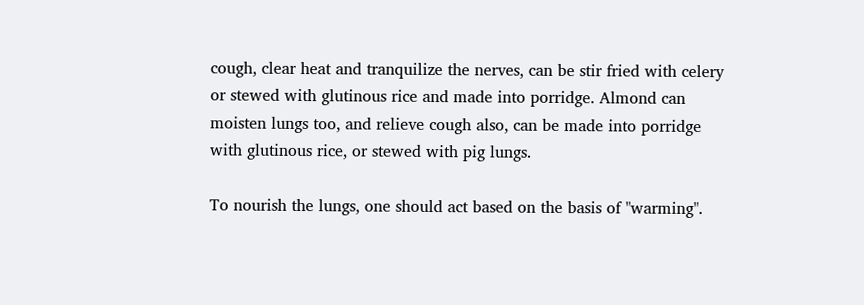cough, clear heat and tranquilize the nerves, can be stir fried with celery or stewed with glutinous rice and made into porridge. Almond can moisten lungs too, and relieve cough also, can be made into porridge with glutinous rice, or stewed with pig lungs.

To nourish the lungs, one should act based on the basis of "warming".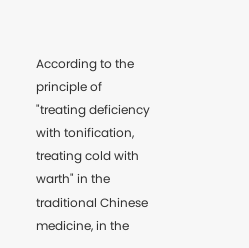According to the principle of "treating deficiency with tonification, treating cold with warth" in the traditional Chinese medicine, in the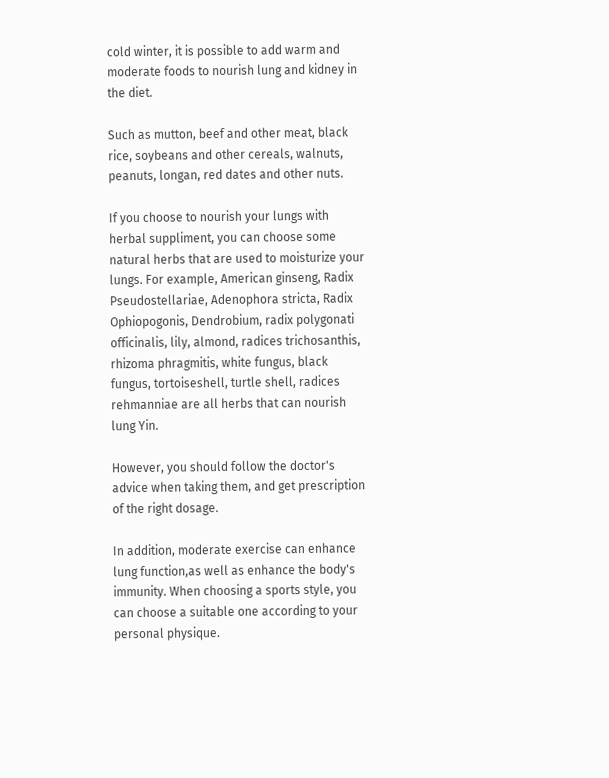cold winter, it is possible to add warm and moderate foods to nourish lung and kidney in the diet.

Such as mutton, beef and other meat, black rice, soybeans and other cereals, walnuts, peanuts, longan, red dates and other nuts.

If you choose to nourish your lungs with herbal suppliment, you can choose some natural herbs that are used to moisturize your lungs. For example, American ginseng, Radix Pseudostellariae, Adenophora stricta, Radix Ophiopogonis, Dendrobium, radix polygonati officinalis, lily, almond, radices trichosanthis, rhizoma phragmitis, white fungus, black fungus, tortoiseshell, turtle shell, radices rehmanniae are all herbs that can nourish lung Yin.

However, you should follow the doctor's advice when taking them, and get prescription of the right dosage.

In addition, moderate exercise can enhance lung function,as well as enhance the body's immunity. When choosing a sports style, you can choose a suitable one according to your personal physique.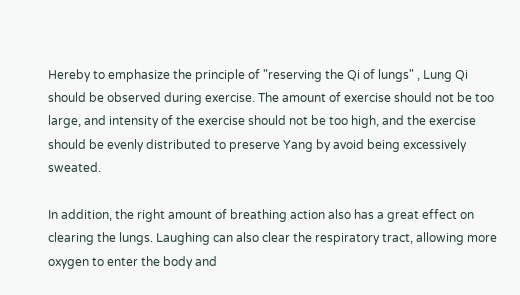Hereby to emphasize the principle of "reserving the Qi of lungs" , Lung Qi should be observed during exercise. The amount of exercise should not be too large, and intensity of the exercise should not be too high, and the exercise should be evenly distributed to preserve Yang by avoid being excessively sweated.

In addition, the right amount of breathing action also has a great effect on clearing the lungs. Laughing can also clear the respiratory tract, allowing more oxygen to enter the body and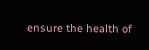ensure the health of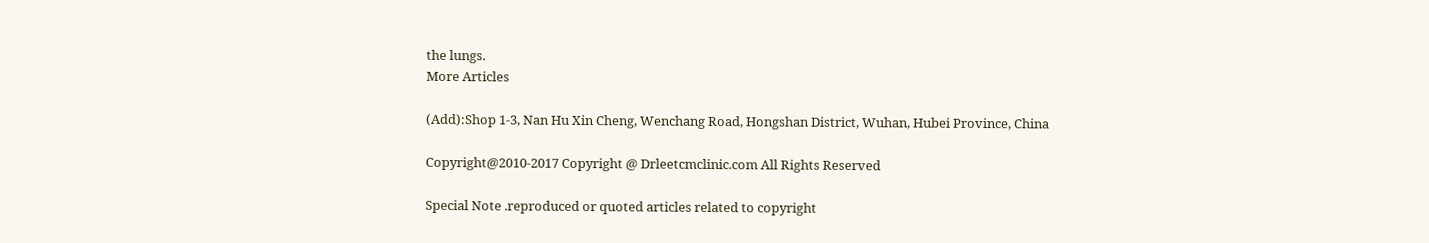the lungs.
More Articles

(Add):Shop 1-3, Nan Hu Xin Cheng, Wenchang Road, Hongshan District, Wuhan, Hubei Province, China

Copyright@2010-2017 Copyright @ Drleetcmclinic.com All Rights Reserved

Special Note .reproduced or quoted articles related to copyright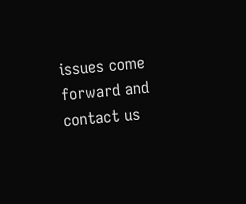issues come forward and contact us